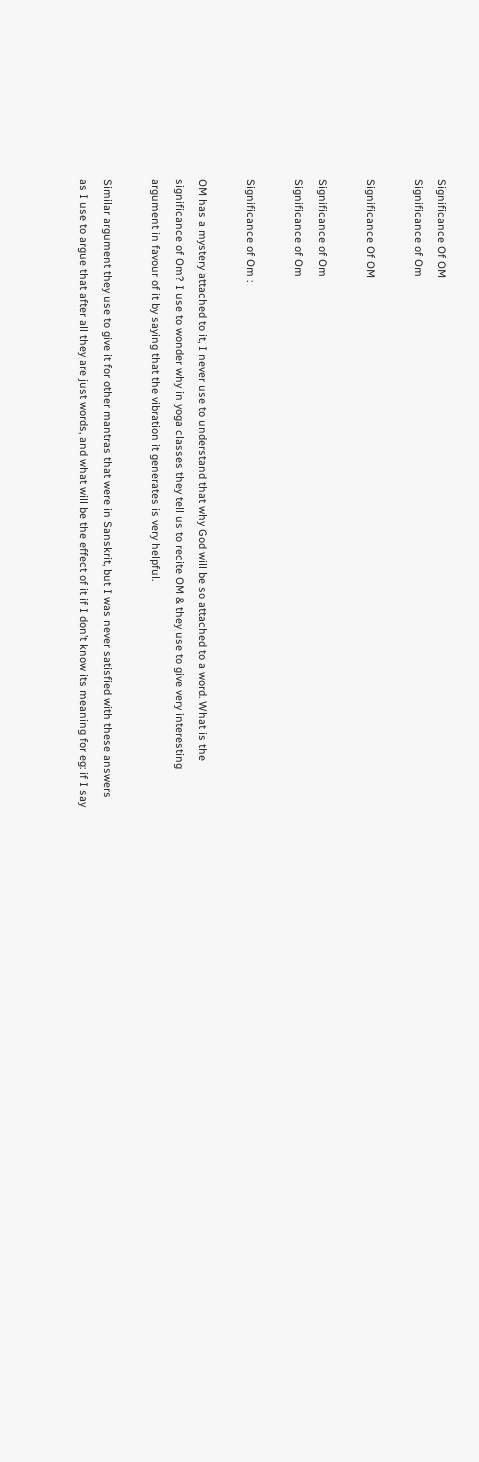Significance Of OM
Significance of Om

Significance Of OM

Significance of Om
Significance of Om

Significance of Om :

OM has a mystery attached to it, I never use to understand that why God will be so attached to a word. What is the significance of Om? I use to wonder why in yoga classes they tell us to recite OM & they use to give very interesting argument in favour of it by saying that the vibration it generates is very helpful.

Similar argument they use to give it for other mantras that were in Sanskrit, but I was never satisfied with these answers as I use to argue that after all they are just words, and what will be the effect of it if I don’t know its meaning for eg: if I say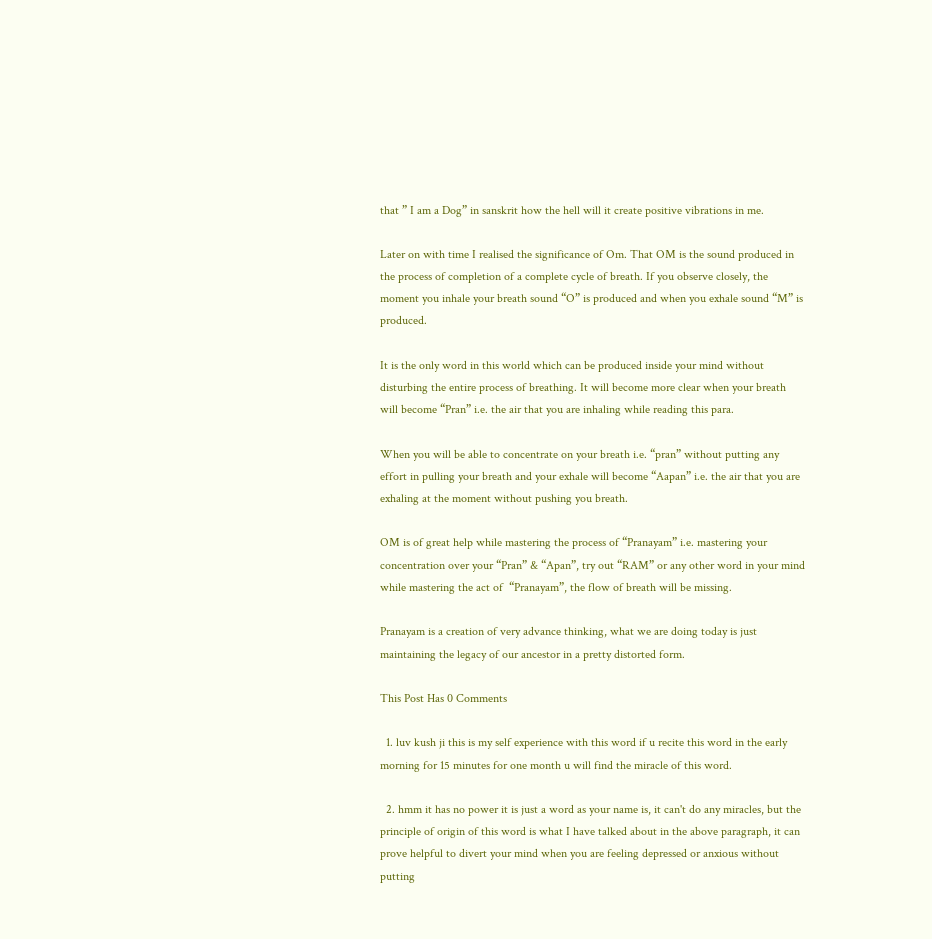that ” I am a Dog” in sanskrit how the hell will it create positive vibrations in me.

Later on with time I realised the significance of Om. That OM is the sound produced in the process of completion of a complete cycle of breath. If you observe closely, the moment you inhale your breath sound “O” is produced and when you exhale sound “M” is produced.

It is the only word in this world which can be produced inside your mind without disturbing the entire process of breathing. It will become more clear when your breath will become “Pran” i.e. the air that you are inhaling while reading this para.

When you will be able to concentrate on your breath i.e. “pran” without putting any effort in pulling your breath and your exhale will become “Aapan” i.e. the air that you are exhaling at the moment without pushing you breath.

OM is of great help while mastering the process of “Pranayam” i.e. mastering your concentration over your “Pran” & “Apan”, try out “RAM” or any other word in your mind while mastering the act of  “Pranayam”, the flow of breath will be missing.

Pranayam is a creation of very advance thinking, what we are doing today is just maintaining the legacy of our ancestor in a pretty distorted form.

This Post Has 0 Comments

  1. luv kush ji this is my self experience with this word if u recite this word in the early morning for 15 minutes for one month u will find the miracle of this word.

  2. hmm it has no power it is just a word as your name is, it can't do any miracles, but the principle of origin of this word is what I have talked about in the above paragraph, it can prove helpful to divert your mind when you are feeling depressed or anxious without putting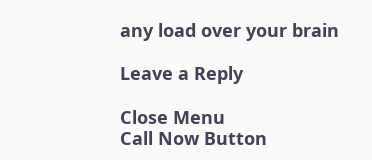any load over your brain

Leave a Reply

Close Menu
Call Now Button